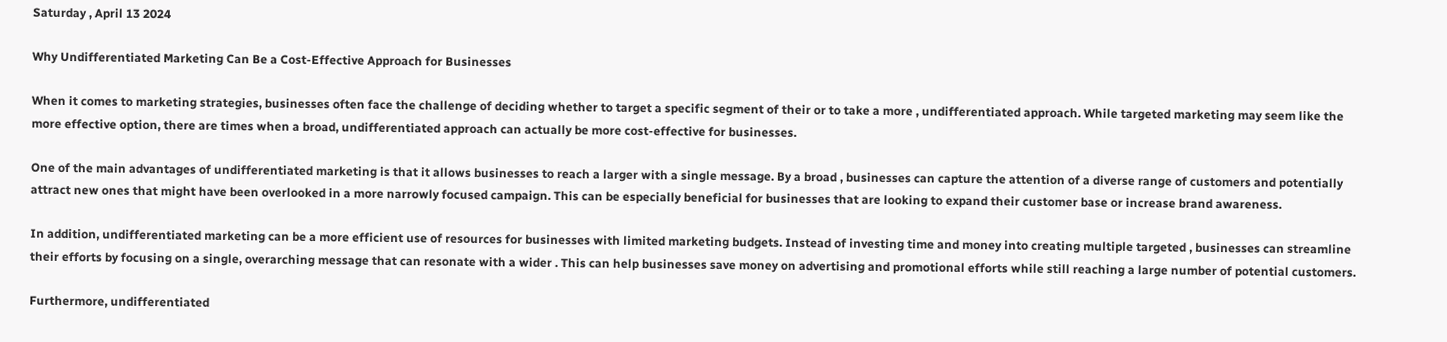Saturday , April 13 2024

Why Undifferentiated Marketing Can Be a Cost-Effective Approach for Businesses

When it comes to marketing strategies, businesses often face the challenge of deciding whether to target a specific segment of their or to take a more , undifferentiated approach. While targeted marketing may seem like the more effective option, there are times when a broad, undifferentiated approach can actually be more cost-effective for businesses.

One of the main advantages of undifferentiated marketing is that it allows businesses to reach a larger with a single message. By a broad , businesses can capture the attention of a diverse range of customers and potentially attract new ones that might have been overlooked in a more narrowly focused campaign. This can be especially beneficial for businesses that are looking to expand their customer base or increase brand awareness.

In addition, undifferentiated marketing can be a more efficient use of resources for businesses with limited marketing budgets. Instead of investing time and money into creating multiple targeted , businesses can streamline their efforts by focusing on a single, overarching message that can resonate with a wider . This can help businesses save money on advertising and promotional efforts while still reaching a large number of potential customers.

Furthermore, undifferentiated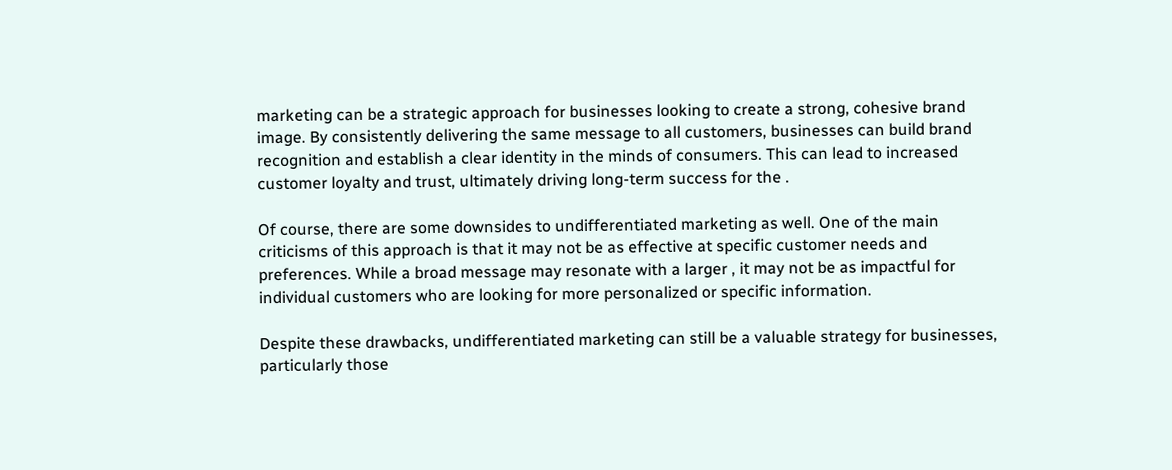marketing can be a strategic approach for businesses looking to create a strong, cohesive brand image. By consistently delivering the same message to all customers, businesses can build brand recognition and establish a clear identity in the minds of consumers. This can lead to increased customer loyalty and trust, ultimately driving long-term success for the .

Of course, there are some downsides to undifferentiated marketing as well. One of the main criticisms of this approach is that it may not be as effective at specific customer needs and preferences. While a broad message may resonate with a larger , it may not be as impactful for individual customers who are looking for more personalized or specific information.

Despite these drawbacks, undifferentiated marketing can still be a valuable strategy for businesses, particularly those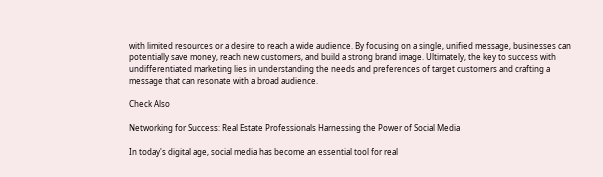with limited resources or a desire to reach a wide audience. By focusing on a single, unified message, businesses can potentially save money, reach new customers, and build a strong brand image. Ultimately, the key to success with undifferentiated marketing lies in understanding the needs and preferences of target customers and crafting a message that can resonate with a broad audience.

Check Also

Networking for Success: Real Estate Professionals Harnessing the Power of Social Media

In today's digital age, social media has become an essential tool for real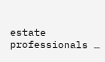estate professionals …